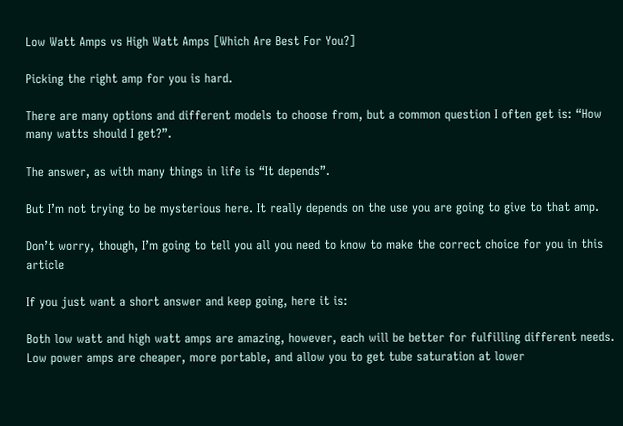Low Watt Amps vs High Watt Amps [Which Are Best For You?]

Picking the right amp for you is hard.

There are many options and different models to choose from, but a common question I often get is: “How many watts should I get?”.

The answer, as with many things in life is “It depends”.

But I’m not trying to be mysterious here. It really depends on the use you are going to give to that amp.

Don’t worry, though, I’m going to tell you all you need to know to make the correct choice for you in this article

If you just want a short answer and keep going, here it is:

Both low watt and high watt amps are amazing, however, each will be better for fulfilling different needs. Low power amps are cheaper, more portable, and allow you to get tube saturation at lower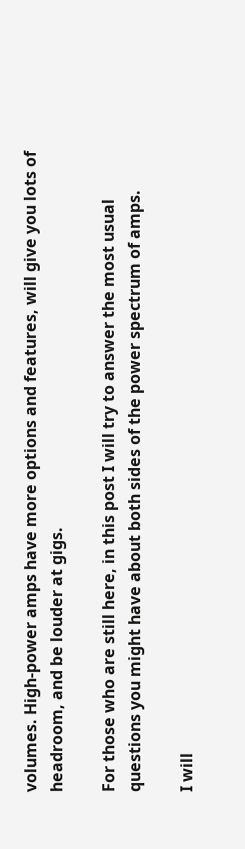volumes. High-power amps have more options and features, will give you lots of headroom, and be louder at gigs.

For those who are still here, in this post I will try to answer the most usual questions you might have about both sides of the power spectrum of amps.

I will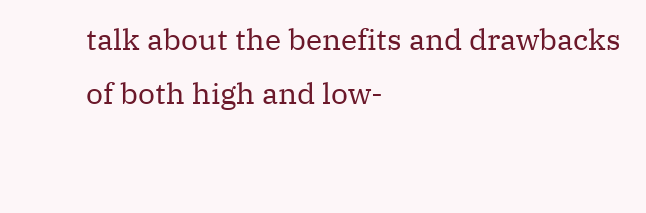talk about the benefits and drawbacks of both high and low-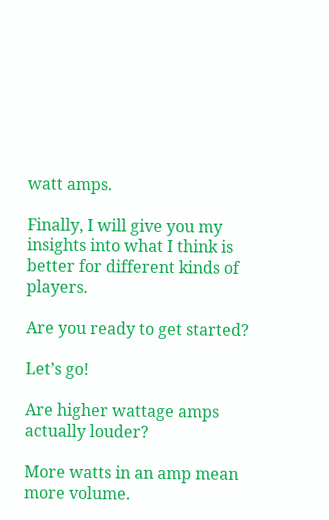watt amps.

Finally, I will give you my insights into what I think is better for different kinds of players.

Are you ready to get started?

Let’s go!

Are higher wattage amps actually louder?

More watts in an amp mean more volume.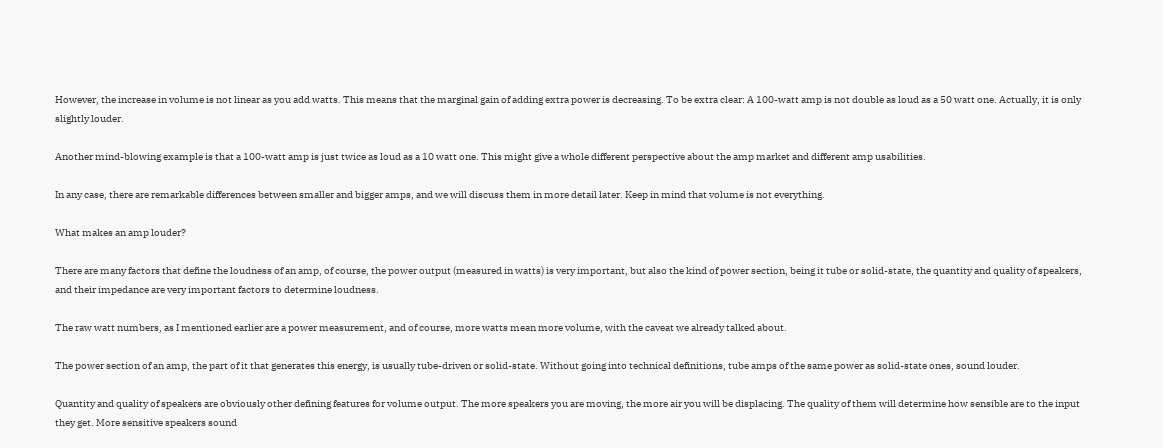However, the increase in volume is not linear as you add watts. This means that the marginal gain of adding extra power is decreasing. To be extra clear: A 100-watt amp is not double as loud as a 50 watt one. Actually, it is only slightly louder.

Another mind-blowing example is that a 100-watt amp is just twice as loud as a 10 watt one. This might give a whole different perspective about the amp market and different amp usabilities.

In any case, there are remarkable differences between smaller and bigger amps, and we will discuss them in more detail later. Keep in mind that volume is not everything.

What makes an amp louder?

There are many factors that define the loudness of an amp, of course, the power output (measured in watts) is very important, but also the kind of power section, being it tube or solid-state, the quantity and quality of speakers, and their impedance are very important factors to determine loudness.

The raw watt numbers, as I mentioned earlier are a power measurement, and of course, more watts mean more volume, with the caveat we already talked about.

The power section of an amp, the part of it that generates this energy, is usually tube-driven or solid-state. Without going into technical definitions, tube amps of the same power as solid-state ones, sound louder.

Quantity and quality of speakers are obviously other defining features for volume output. The more speakers you are moving, the more air you will be displacing. The quality of them will determine how sensible are to the input they get. More sensitive speakers sound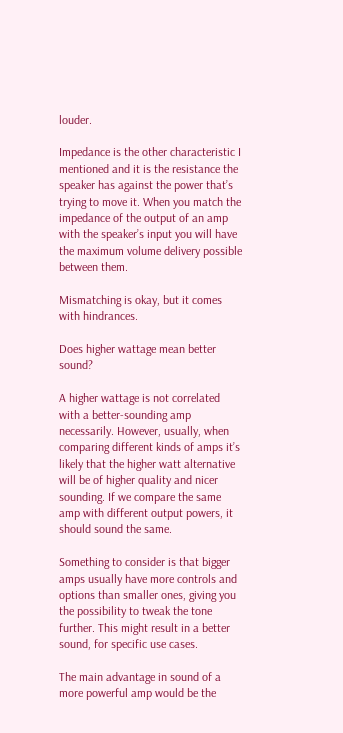louder.

Impedance is the other characteristic I mentioned and it is the resistance the speaker has against the power that’s trying to move it. When you match the impedance of the output of an amp with the speaker’s input you will have the maximum volume delivery possible between them.

Mismatching is okay, but it comes with hindrances.

Does higher wattage mean better sound?

A higher wattage is not correlated with a better-sounding amp necessarily. However, usually, when comparing different kinds of amps it’s likely that the higher watt alternative will be of higher quality and nicer sounding. If we compare the same amp with different output powers, it should sound the same.

Something to consider is that bigger amps usually have more controls and options than smaller ones, giving you the possibility to tweak the tone further. This might result in a better sound, for specific use cases.

The main advantage in sound of a more powerful amp would be the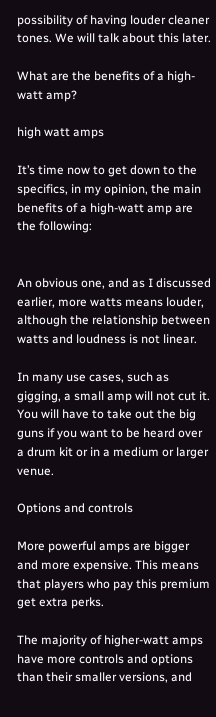possibility of having louder cleaner tones. We will talk about this later.

What are the benefits of a high-watt amp?

high watt amps

It’s time now to get down to the specifics, in my opinion, the main benefits of a high-watt amp are the following:


An obvious one, and as I discussed earlier, more watts means louder, although the relationship between watts and loudness is not linear.

In many use cases, such as gigging, a small amp will not cut it. You will have to take out the big guns if you want to be heard over a drum kit or in a medium or larger venue.

Options and controls

More powerful amps are bigger and more expensive. This means that players who pay this premium get extra perks.

The majority of higher-watt amps have more controls and options than their smaller versions, and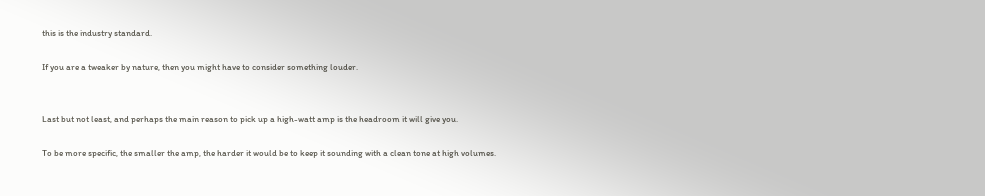this is the industry standard.

If you are a tweaker by nature, then you might have to consider something louder.


Last but not least, and perhaps the main reason to pick up a high-watt amp is the headroom it will give you.

To be more specific, the smaller the amp, the harder it would be to keep it sounding with a clean tone at high volumes.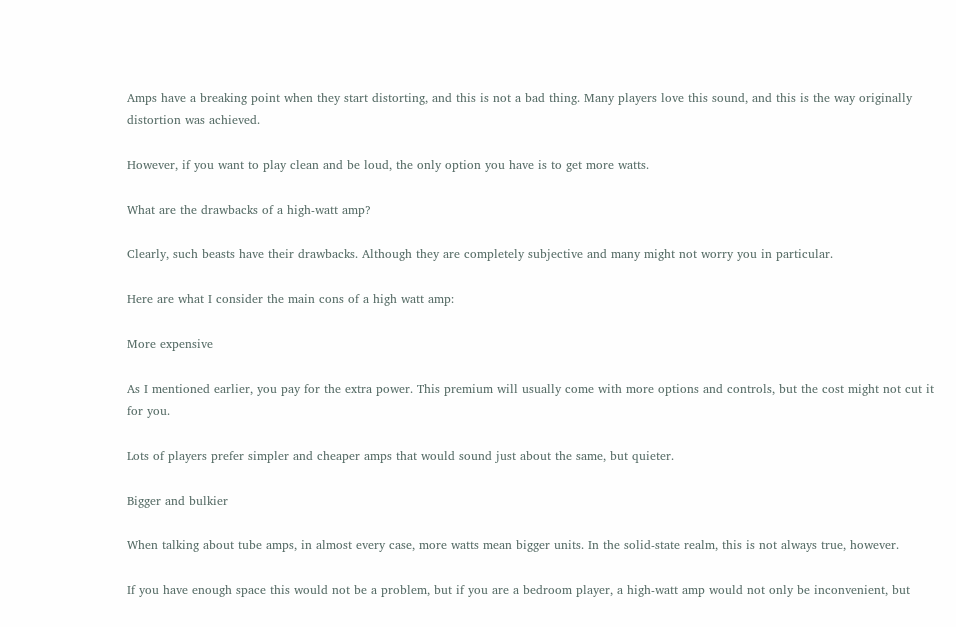Amps have a breaking point when they start distorting, and this is not a bad thing. Many players love this sound, and this is the way originally distortion was achieved.

However, if you want to play clean and be loud, the only option you have is to get more watts.

What are the drawbacks of a high-watt amp?

Clearly, such beasts have their drawbacks. Although they are completely subjective and many might not worry you in particular.

Here are what I consider the main cons of a high watt amp:

More expensive

As I mentioned earlier, you pay for the extra power. This premium will usually come with more options and controls, but the cost might not cut it for you.

Lots of players prefer simpler and cheaper amps that would sound just about the same, but quieter.

Bigger and bulkier

When talking about tube amps, in almost every case, more watts mean bigger units. In the solid-state realm, this is not always true, however.

If you have enough space this would not be a problem, but if you are a bedroom player, a high-watt amp would not only be inconvenient, but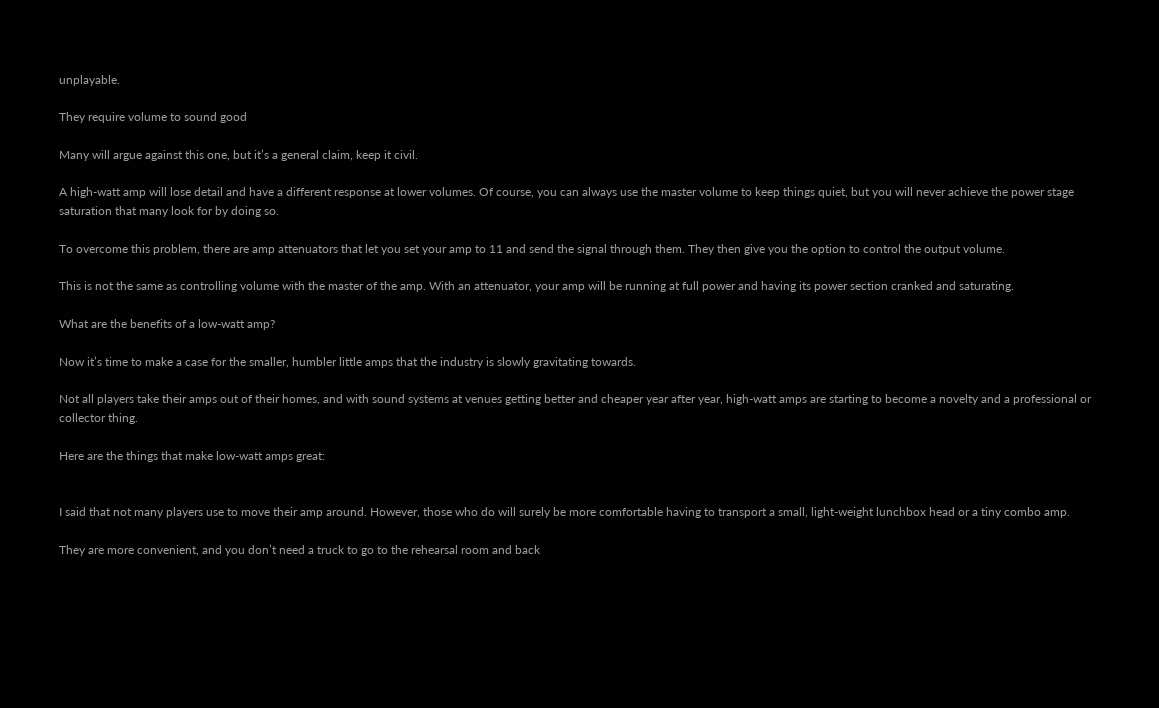unplayable.

They require volume to sound good

Many will argue against this one, but it’s a general claim, keep it civil.

A high-watt amp will lose detail and have a different response at lower volumes. Of course, you can always use the master volume to keep things quiet, but you will never achieve the power stage saturation that many look for by doing so.

To overcome this problem, there are amp attenuators that let you set your amp to 11 and send the signal through them. They then give you the option to control the output volume.

This is not the same as controlling volume with the master of the amp. With an attenuator, your amp will be running at full power and having its power section cranked and saturating.

What are the benefits of a low-watt amp?

Now it’s time to make a case for the smaller, humbler little amps that the industry is slowly gravitating towards.

Not all players take their amps out of their homes, and with sound systems at venues getting better and cheaper year after year, high-watt amps are starting to become a novelty and a professional or collector thing.

Here are the things that make low-watt amps great:


I said that not many players use to move their amp around. However, those who do will surely be more comfortable having to transport a small, light-weight lunchbox head or a tiny combo amp.

They are more convenient, and you don’t need a truck to go to the rehearsal room and back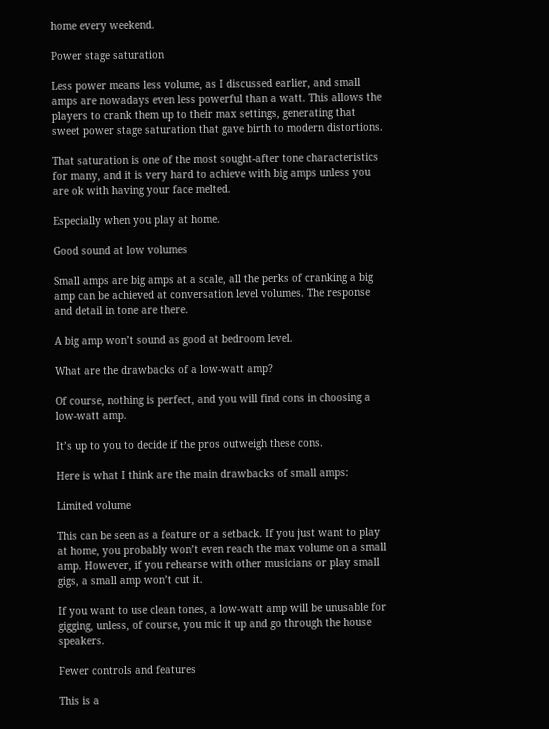home every weekend.

Power stage saturation

Less power means less volume, as I discussed earlier, and small amps are nowadays even less powerful than a watt. This allows the players to crank them up to their max settings, generating that sweet power stage saturation that gave birth to modern distortions.

That saturation is one of the most sought-after tone characteristics for many, and it is very hard to achieve with big amps unless you are ok with having your face melted.

Especially when you play at home.

Good sound at low volumes

Small amps are big amps at a scale, all the perks of cranking a big amp can be achieved at conversation level volumes. The response and detail in tone are there.

A big amp won’t sound as good at bedroom level.

What are the drawbacks of a low-watt amp?

Of course, nothing is perfect, and you will find cons in choosing a low-watt amp.

It’s up to you to decide if the pros outweigh these cons.

Here is what I think are the main drawbacks of small amps:

Limited volume

This can be seen as a feature or a setback. If you just want to play at home, you probably won’t even reach the max volume on a small amp. However, if you rehearse with other musicians or play small gigs, a small amp won’t cut it.

If you want to use clean tones, a low-watt amp will be unusable for gigging, unless, of course, you mic it up and go through the house speakers.

Fewer controls and features

This is a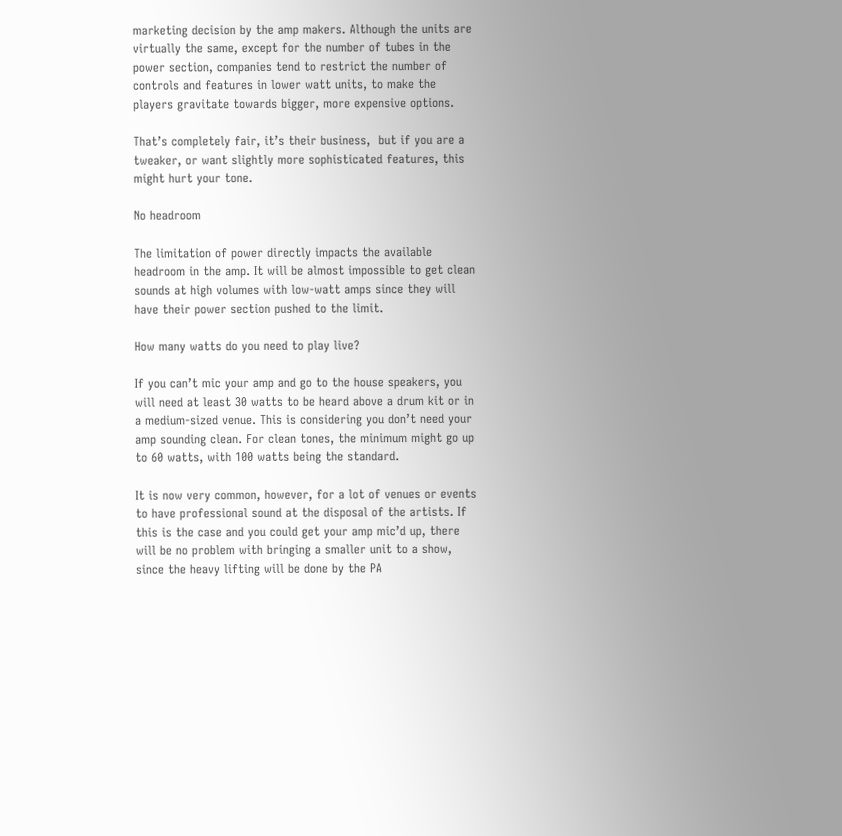marketing decision by the amp makers. Although the units are virtually the same, except for the number of tubes in the power section, companies tend to restrict the number of controls and features in lower watt units, to make the players gravitate towards bigger, more expensive options.

That’s completely fair, it’s their business,  but if you are a tweaker, or want slightly more sophisticated features, this might hurt your tone.

No headroom

The limitation of power directly impacts the available headroom in the amp. It will be almost impossible to get clean sounds at high volumes with low-watt amps since they will have their power section pushed to the limit.

How many watts do you need to play live?

If you can’t mic your amp and go to the house speakers, you will need at least 30 watts to be heard above a drum kit or in a medium-sized venue. This is considering you don’t need your amp sounding clean. For clean tones, the minimum might go up to 60 watts, with 100 watts being the standard.

It is now very common, however, for a lot of venues or events to have professional sound at the disposal of the artists. If this is the case and you could get your amp mic’d up, there will be no problem with bringing a smaller unit to a show, since the heavy lifting will be done by the PA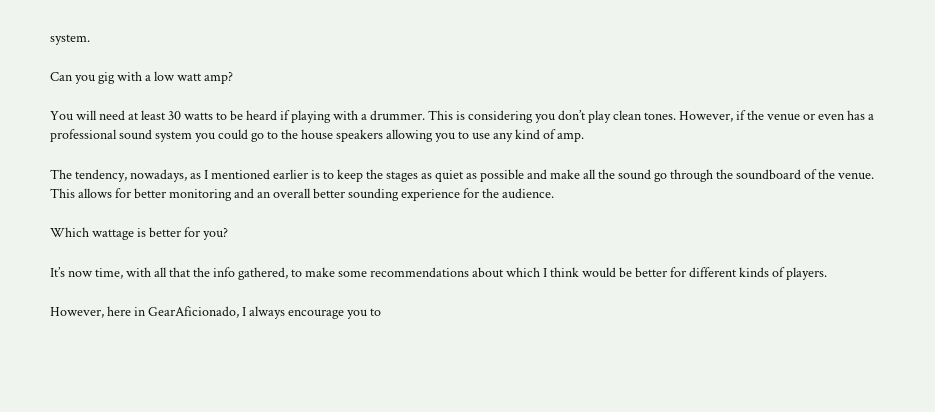system.

Can you gig with a low watt amp?

You will need at least 30 watts to be heard if playing with a drummer. This is considering you don’t play clean tones. However, if the venue or even has a professional sound system you could go to the house speakers allowing you to use any kind of amp.

The tendency, nowadays, as I mentioned earlier is to keep the stages as quiet as possible and make all the sound go through the soundboard of the venue. This allows for better monitoring and an overall better sounding experience for the audience.

Which wattage is better for you?

It’s now time, with all that the info gathered, to make some recommendations about which I think would be better for different kinds of players.

However, here in GearAficionado, I always encourage you to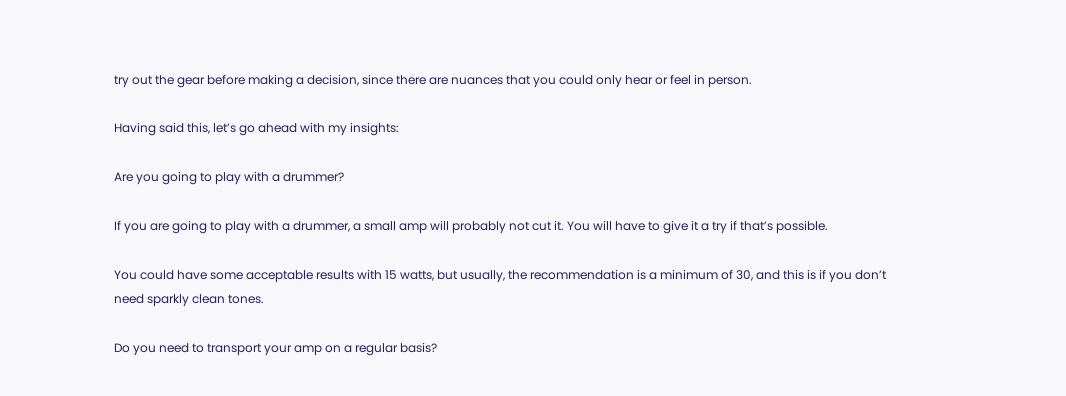try out the gear before making a decision, since there are nuances that you could only hear or feel in person.

Having said this, let’s go ahead with my insights:

Are you going to play with a drummer?

If you are going to play with a drummer, a small amp will probably not cut it. You will have to give it a try if that’s possible.

You could have some acceptable results with 15 watts, but usually, the recommendation is a minimum of 30, and this is if you don’t need sparkly clean tones.

Do you need to transport your amp on a regular basis?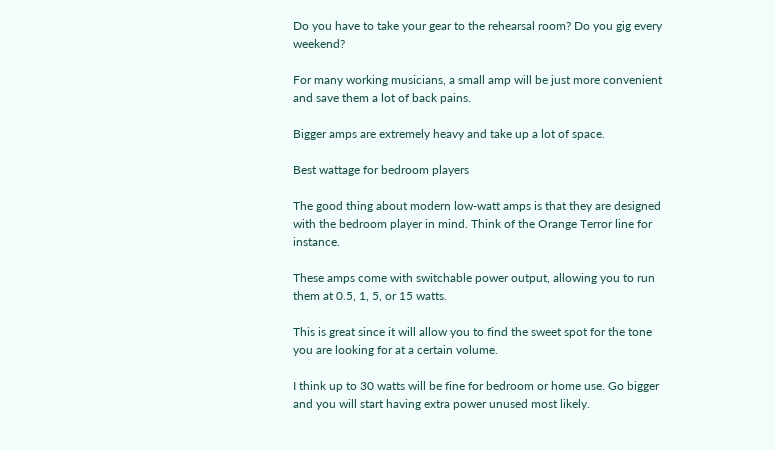Do you have to take your gear to the rehearsal room? Do you gig every weekend?

For many working musicians, a small amp will be just more convenient and save them a lot of back pains.

Bigger amps are extremely heavy and take up a lot of space.

Best wattage for bedroom players

The good thing about modern low-watt amps is that they are designed with the bedroom player in mind. Think of the Orange Terror line for instance.

These amps come with switchable power output, allowing you to run them at 0.5, 1, 5, or 15 watts.

This is great since it will allow you to find the sweet spot for the tone you are looking for at a certain volume.

I think up to 30 watts will be fine for bedroom or home use. Go bigger and you will start having extra power unused most likely.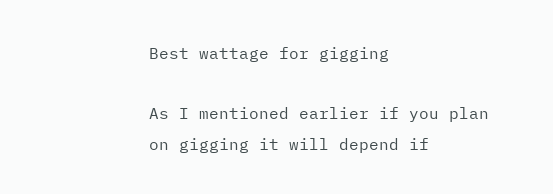Best wattage for gigging

As I mentioned earlier if you plan on gigging it will depend if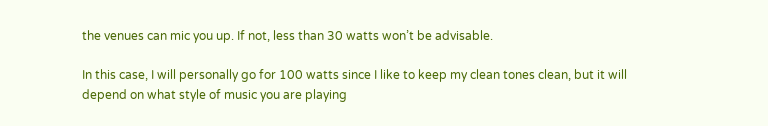the venues can mic you up. If not, less than 30 watts won’t be advisable.

In this case, I will personally go for 100 watts since I like to keep my clean tones clean, but it will depend on what style of music you are playing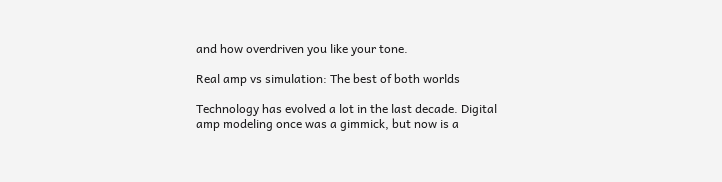and how overdriven you like your tone.

Real amp vs simulation: The best of both worlds

Technology has evolved a lot in the last decade. Digital amp modeling once was a gimmick, but now is a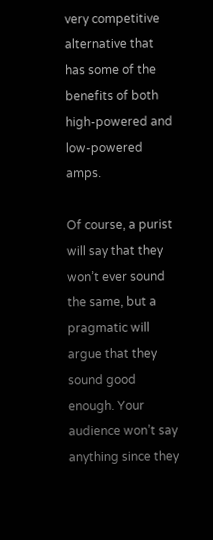very competitive alternative that has some of the benefits of both high-powered and low-powered amps.

Of course, a purist will say that they won’t ever sound the same, but a pragmatic will argue that they sound good enough. Your audience won’t say anything since they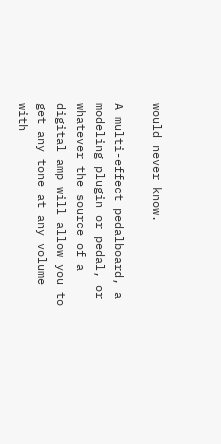would never know.

A multi-effect pedalboard, a modeling plugin or pedal, or whatever the source of a digital amp will allow you to get any tone at any volume with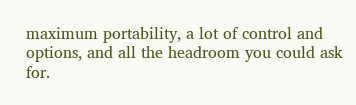maximum portability, a lot of control and options, and all the headroom you could ask for.